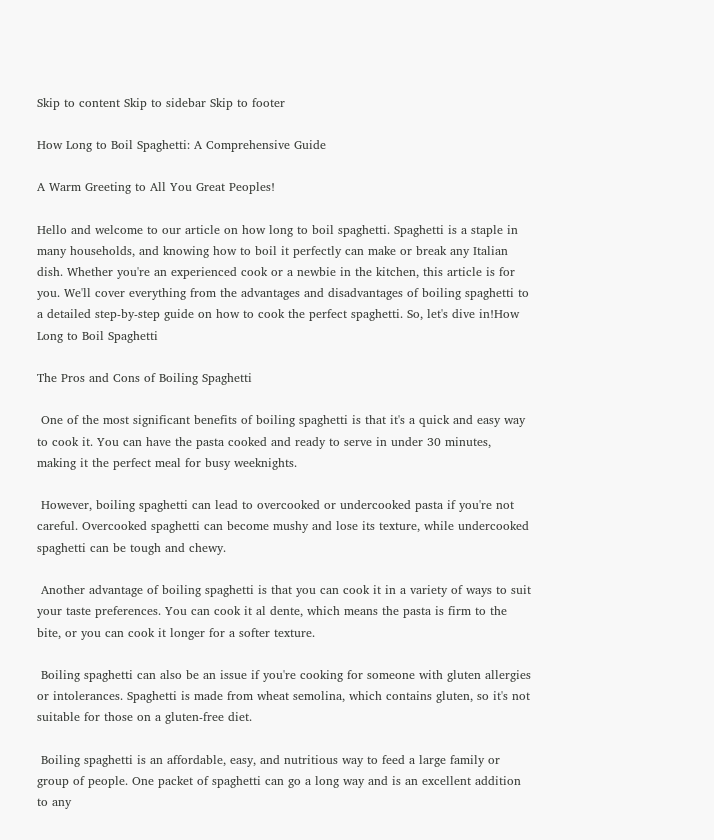Skip to content Skip to sidebar Skip to footer

How Long to Boil Spaghetti: A Comprehensive Guide

A Warm Greeting to All You Great Peoples!

Hello and welcome to our article on how long to boil spaghetti. Spaghetti is a staple in many households, and knowing how to boil it perfectly can make or break any Italian dish. Whether you're an experienced cook or a newbie in the kitchen, this article is for you. We'll cover everything from the advantages and disadvantages of boiling spaghetti to a detailed step-by-step guide on how to cook the perfect spaghetti. So, let's dive in!How Long to Boil Spaghetti

The Pros and Cons of Boiling Spaghetti

 One of the most significant benefits of boiling spaghetti is that it's a quick and easy way to cook it. You can have the pasta cooked and ready to serve in under 30 minutes, making it the perfect meal for busy weeknights.

 However, boiling spaghetti can lead to overcooked or undercooked pasta if you're not careful. Overcooked spaghetti can become mushy and lose its texture, while undercooked spaghetti can be tough and chewy.

 Another advantage of boiling spaghetti is that you can cook it in a variety of ways to suit your taste preferences. You can cook it al dente, which means the pasta is firm to the bite, or you can cook it longer for a softer texture.

 Boiling spaghetti can also be an issue if you're cooking for someone with gluten allergies or intolerances. Spaghetti is made from wheat semolina, which contains gluten, so it's not suitable for those on a gluten-free diet.

 Boiling spaghetti is an affordable, easy, and nutritious way to feed a large family or group of people. One packet of spaghetti can go a long way and is an excellent addition to any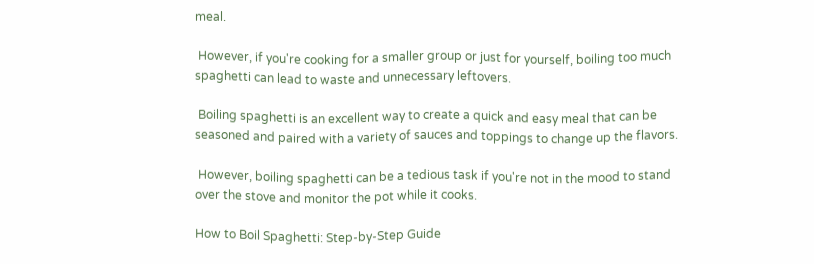meal.

 However, if you're cooking for a smaller group or just for yourself, boiling too much spaghetti can lead to waste and unnecessary leftovers.

 Boiling spaghetti is an excellent way to create a quick and easy meal that can be seasoned and paired with a variety of sauces and toppings to change up the flavors.

 However, boiling spaghetti can be a tedious task if you're not in the mood to stand over the stove and monitor the pot while it cooks.

How to Boil Spaghetti: Step-by-Step Guide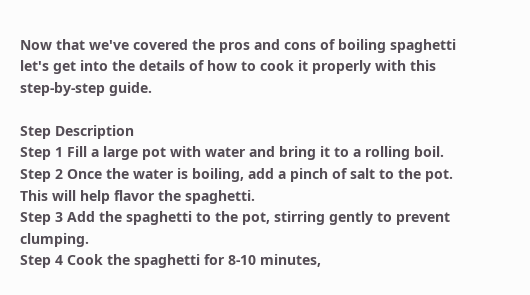Now that we've covered the pros and cons of boiling spaghetti let's get into the details of how to cook it properly with this step-by-step guide.

Step Description
Step 1 Fill a large pot with water and bring it to a rolling boil.
Step 2 Once the water is boiling, add a pinch of salt to the pot. This will help flavor the spaghetti.
Step 3 Add the spaghetti to the pot, stirring gently to prevent clumping.
Step 4 Cook the spaghetti for 8-10 minutes,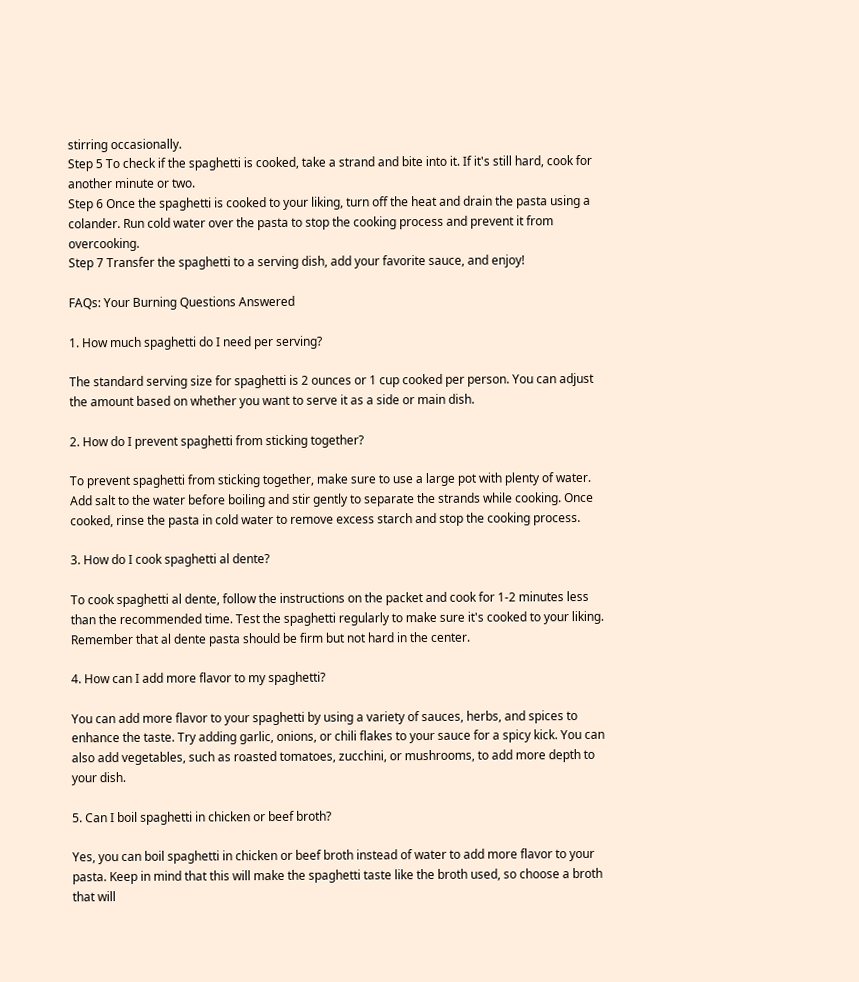stirring occasionally.
Step 5 To check if the spaghetti is cooked, take a strand and bite into it. If it's still hard, cook for another minute or two.
Step 6 Once the spaghetti is cooked to your liking, turn off the heat and drain the pasta using a colander. Run cold water over the pasta to stop the cooking process and prevent it from overcooking.
Step 7 Transfer the spaghetti to a serving dish, add your favorite sauce, and enjoy!

FAQs: Your Burning Questions Answered

1. How much spaghetti do I need per serving?

The standard serving size for spaghetti is 2 ounces or 1 cup cooked per person. You can adjust the amount based on whether you want to serve it as a side or main dish.

2. How do I prevent spaghetti from sticking together?

To prevent spaghetti from sticking together, make sure to use a large pot with plenty of water. Add salt to the water before boiling and stir gently to separate the strands while cooking. Once cooked, rinse the pasta in cold water to remove excess starch and stop the cooking process.

3. How do I cook spaghetti al dente?

To cook spaghetti al dente, follow the instructions on the packet and cook for 1-2 minutes less than the recommended time. Test the spaghetti regularly to make sure it's cooked to your liking. Remember that al dente pasta should be firm but not hard in the center.

4. How can I add more flavor to my spaghetti?

You can add more flavor to your spaghetti by using a variety of sauces, herbs, and spices to enhance the taste. Try adding garlic, onions, or chili flakes to your sauce for a spicy kick. You can also add vegetables, such as roasted tomatoes, zucchini, or mushrooms, to add more depth to your dish.

5. Can I boil spaghetti in chicken or beef broth?

Yes, you can boil spaghetti in chicken or beef broth instead of water to add more flavor to your pasta. Keep in mind that this will make the spaghetti taste like the broth used, so choose a broth that will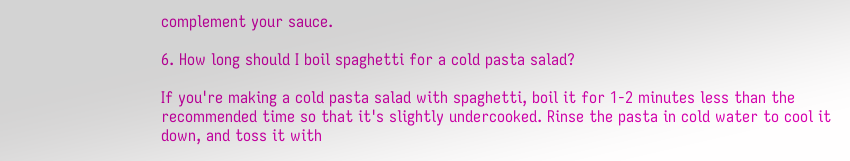complement your sauce.

6. How long should I boil spaghetti for a cold pasta salad?

If you're making a cold pasta salad with spaghetti, boil it for 1-2 minutes less than the recommended time so that it's slightly undercooked. Rinse the pasta in cold water to cool it down, and toss it with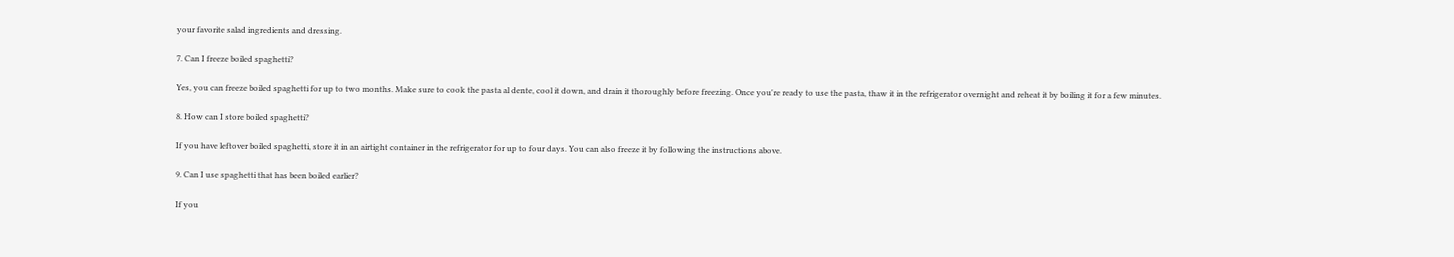your favorite salad ingredients and dressing.

7. Can I freeze boiled spaghetti?

Yes, you can freeze boiled spaghetti for up to two months. Make sure to cook the pasta al dente, cool it down, and drain it thoroughly before freezing. Once you're ready to use the pasta, thaw it in the refrigerator overnight and reheat it by boiling it for a few minutes.

8. How can I store boiled spaghetti?

If you have leftover boiled spaghetti, store it in an airtight container in the refrigerator for up to four days. You can also freeze it by following the instructions above.

9. Can I use spaghetti that has been boiled earlier?

If you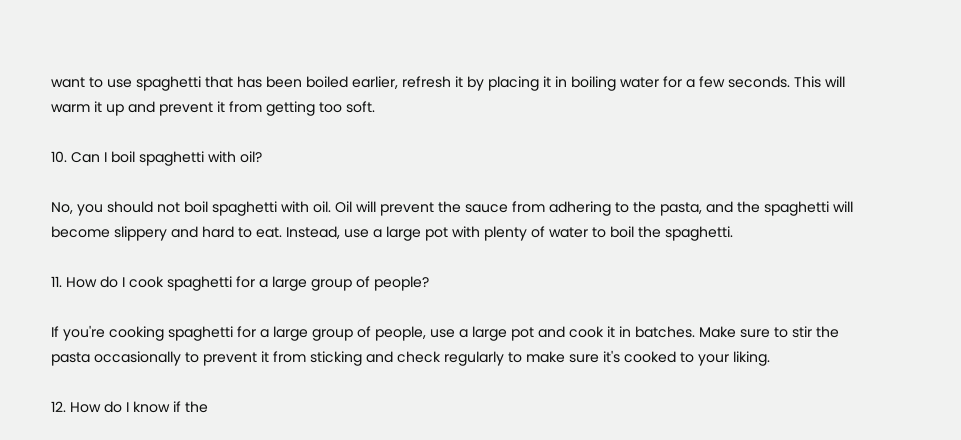want to use spaghetti that has been boiled earlier, refresh it by placing it in boiling water for a few seconds. This will warm it up and prevent it from getting too soft.

10. Can I boil spaghetti with oil?

No, you should not boil spaghetti with oil. Oil will prevent the sauce from adhering to the pasta, and the spaghetti will become slippery and hard to eat. Instead, use a large pot with plenty of water to boil the spaghetti.

11. How do I cook spaghetti for a large group of people?

If you're cooking spaghetti for a large group of people, use a large pot and cook it in batches. Make sure to stir the pasta occasionally to prevent it from sticking and check regularly to make sure it's cooked to your liking.

12. How do I know if the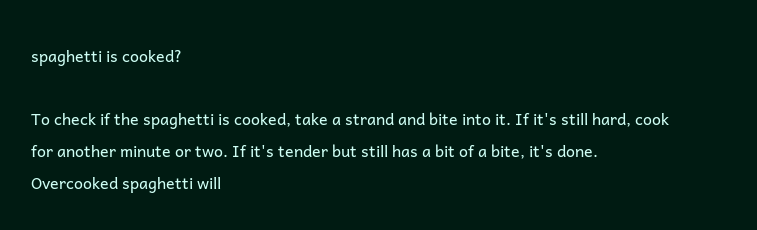spaghetti is cooked?

To check if the spaghetti is cooked, take a strand and bite into it. If it's still hard, cook for another minute or two. If it's tender but still has a bit of a bite, it's done. Overcooked spaghetti will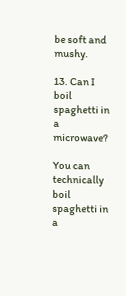be soft and mushy.

13. Can I boil spaghetti in a microwave?

You can technically boil spaghetti in a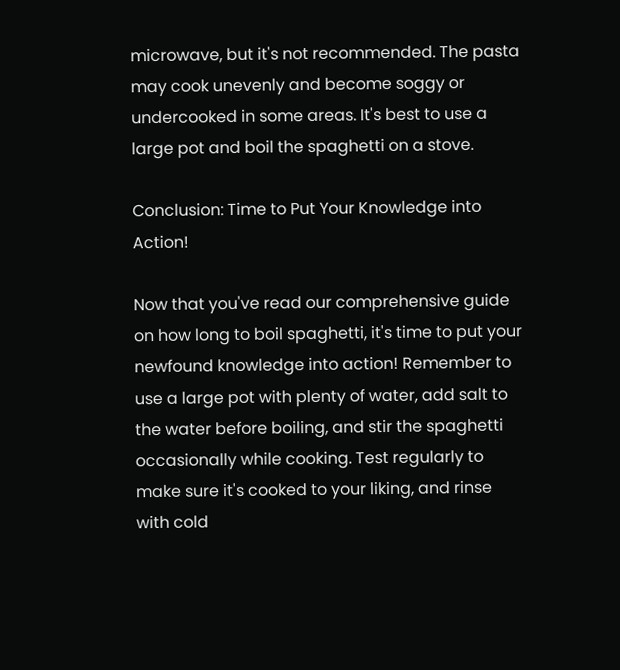microwave, but it's not recommended. The pasta may cook unevenly and become soggy or undercooked in some areas. It's best to use a large pot and boil the spaghetti on a stove.

Conclusion: Time to Put Your Knowledge into Action!

Now that you've read our comprehensive guide on how long to boil spaghetti, it's time to put your newfound knowledge into action! Remember to use a large pot with plenty of water, add salt to the water before boiling, and stir the spaghetti occasionally while cooking. Test regularly to make sure it's cooked to your liking, and rinse with cold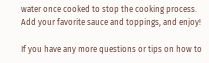water once cooked to stop the cooking process. Add your favorite sauce and toppings, and enjoy!

If you have any more questions or tips on how to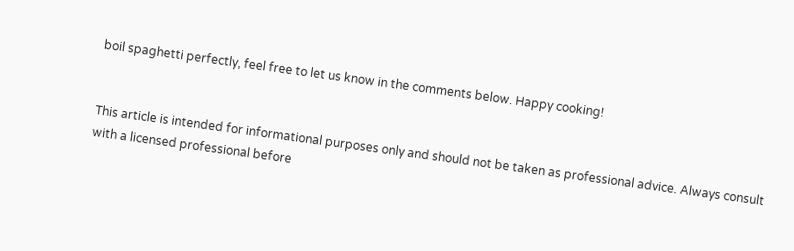boil spaghetti perfectly, feel free to let us know in the comments below. Happy cooking!


This article is intended for informational purposes only and should not be taken as professional advice. Always consult with a licensed professional before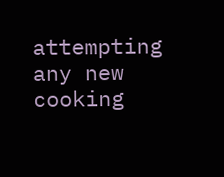attempting any new cooking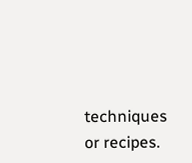techniques or recipes.